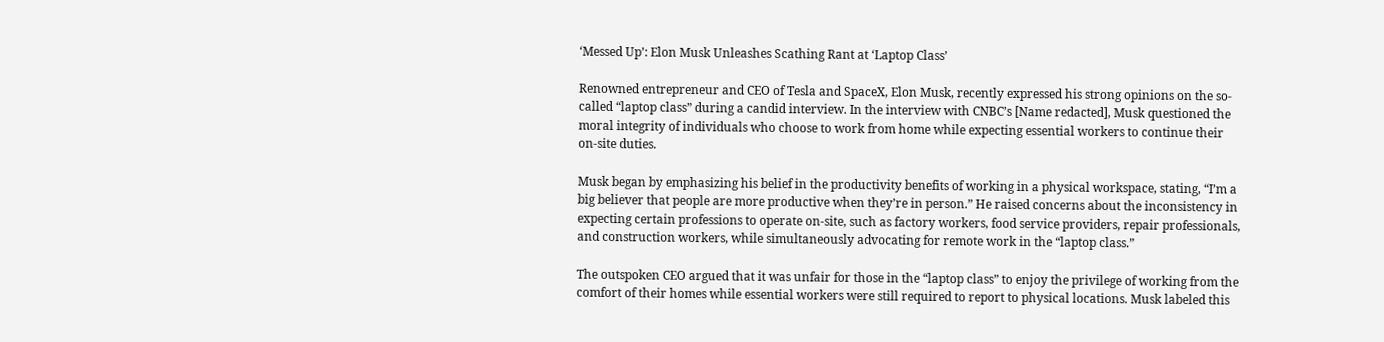‘Messed Up’: Elon Musk Unleashes Scathing Rant at ‘Laptop Class’

Renowned entrepreneur and CEO of Tesla and SpaceX, Elon Musk, recently expressed his strong opinions on the so-called “laptop class” during a candid interview. In the interview with CNBC’s [Name redacted], Musk questioned the moral integrity of individuals who choose to work from home while expecting essential workers to continue their on-site duties.

Musk began by emphasizing his belief in the productivity benefits of working in a physical workspace, stating, “I’m a big believer that people are more productive when they’re in person.” He raised concerns about the inconsistency in expecting certain professions to operate on-site, such as factory workers, food service providers, repair professionals, and construction workers, while simultaneously advocating for remote work in the “laptop class.”

The outspoken CEO argued that it was unfair for those in the “laptop class” to enjoy the privilege of working from the comfort of their homes while essential workers were still required to report to physical locations. Musk labeled this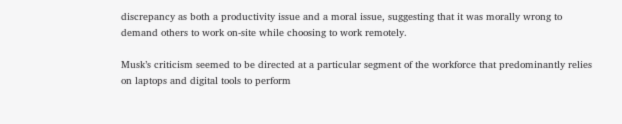discrepancy as both a productivity issue and a moral issue, suggesting that it was morally wrong to demand others to work on-site while choosing to work remotely.

Musk’s criticism seemed to be directed at a particular segment of the workforce that predominantly relies on laptops and digital tools to perform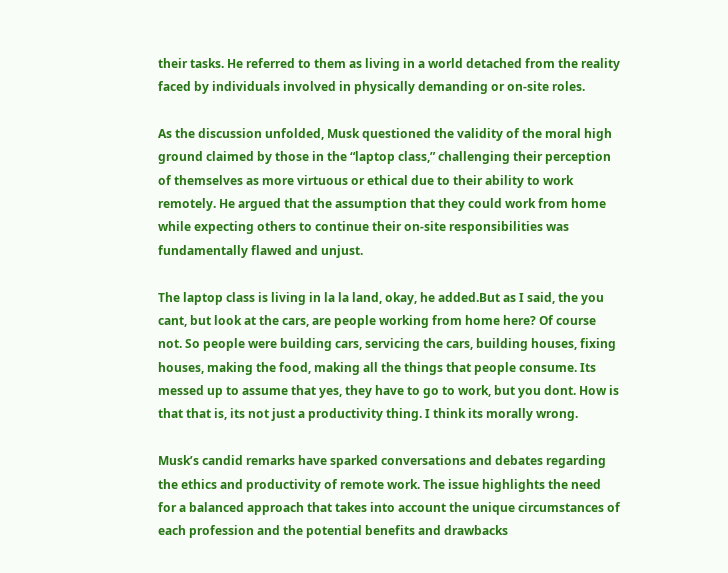their tasks. He referred to them as living in a world detached from the reality faced by individuals involved in physically demanding or on-site roles.

As the discussion unfolded, Musk questioned the validity of the moral high ground claimed by those in the “laptop class,” challenging their perception of themselves as more virtuous or ethical due to their ability to work remotely. He argued that the assumption that they could work from home while expecting others to continue their on-site responsibilities was fundamentally flawed and unjust.

The laptop class is living in la la land, okay, he added.But as I said, the you cant, but look at the cars, are people working from home here? Of course not. So people were building cars, servicing the cars, building houses, fixing houses, making the food, making all the things that people consume. Its messed up to assume that yes, they have to go to work, but you dont. How is that that is, its not just a productivity thing. I think its morally wrong.

Musk’s candid remarks have sparked conversations and debates regarding the ethics and productivity of remote work. The issue highlights the need for a balanced approach that takes into account the unique circumstances of each profession and the potential benefits and drawbacks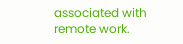associated with remote work.